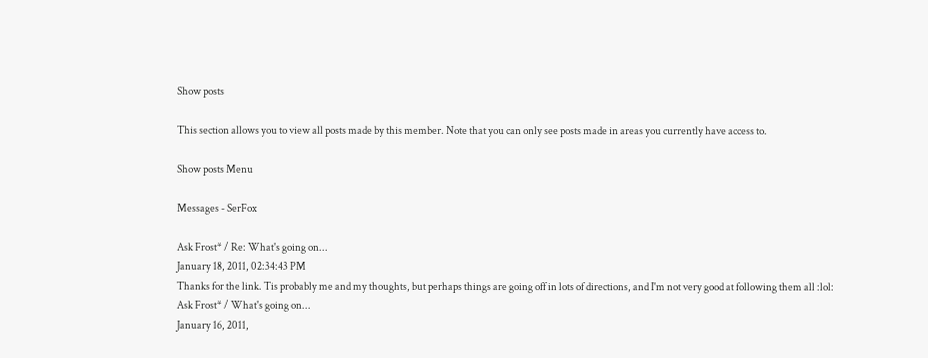Show posts

This section allows you to view all posts made by this member. Note that you can only see posts made in areas you currently have access to.

Show posts Menu

Messages - SerFox

Ask Frost* / Re: What's going on...
January 18, 2011, 02:34:43 PM
Thanks for the link. Tis probably me and my thoughts, but perhaps things are going off in lots of directions, and I'm not very good at following them all :lol:
Ask Frost* / What's going on...
January 16, 2011,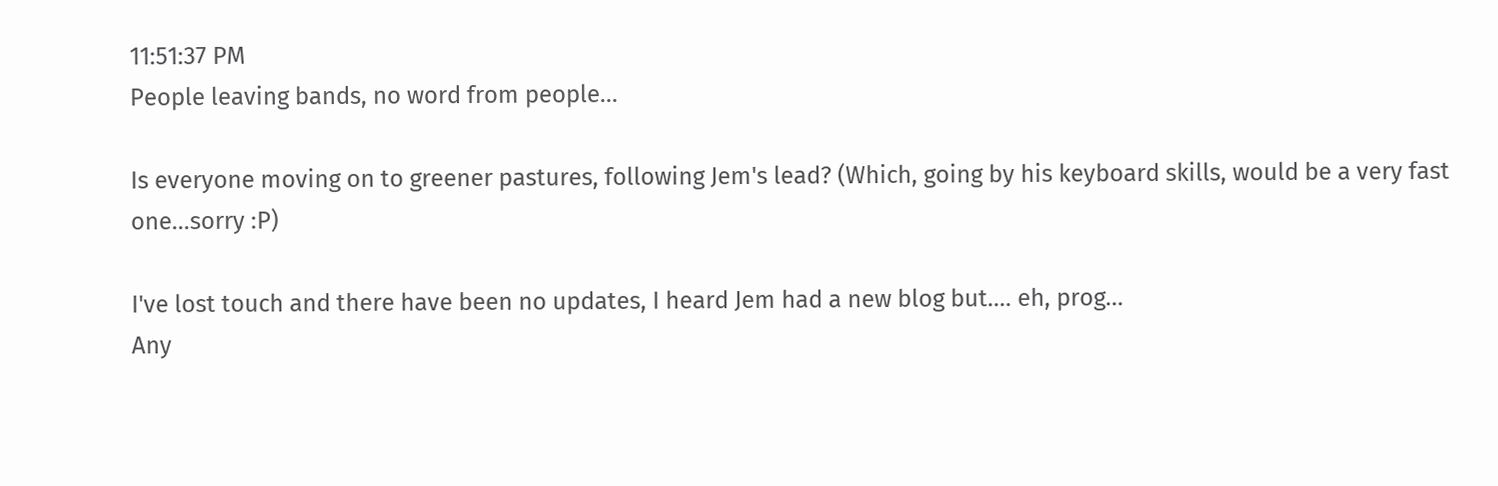11:51:37 PM
People leaving bands, no word from people...

Is everyone moving on to greener pastures, following Jem's lead? (Which, going by his keyboard skills, would be a very fast one...sorry :P)

I've lost touch and there have been no updates, I heard Jem had a new blog but.... eh, prog...
Any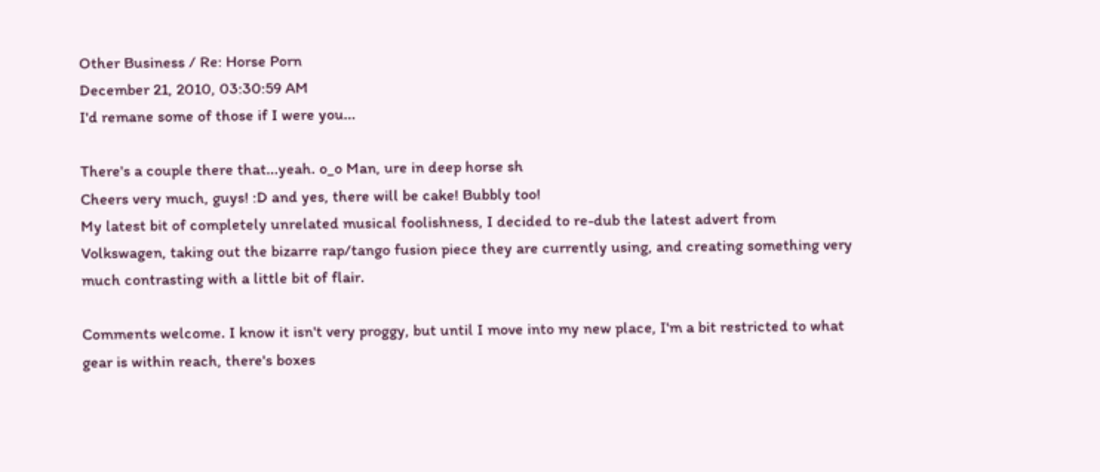Other Business / Re: Horse Porn
December 21, 2010, 03:30:59 AM
I'd remane some of those if I were you...

There's a couple there that...yeah. o_o Man, ure in deep horse sh
Cheers very much, guys! :D and yes, there will be cake! Bubbly too!
My latest bit of completely unrelated musical foolishness, I decided to re-dub the latest advert from Volkswagen, taking out the bizarre rap/tango fusion piece they are currently using, and creating something very much contrasting with a little bit of flair.

Comments welcome. I know it isn't very proggy, but until I move into my new place, I'm a bit restricted to what gear is within reach, there's boxes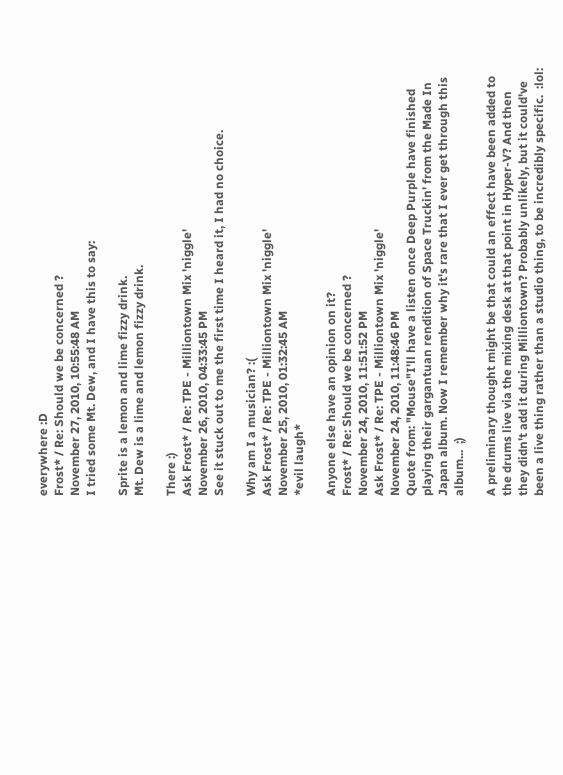everywhere :D
Frost* / Re: Should we be concerned ?
November 27, 2010, 10:55:48 AM
I tried some Mt. Dew, and I have this to say:

Sprite is a lemon and lime fizzy drink.
Mt. Dew is a lime and lemon fizzy drink.

There :)
Ask Frost* / Re: TPE - Milliontown Mix 'niggle'
November 26, 2010, 04:33:45 PM
See it stuck out to me the first time I heard it, I had no choice.

Why am I a musician? :(
Ask Frost* / Re: TPE - Milliontown Mix 'niggle'
November 25, 2010, 01:32:45 AM
*evil laugh*

Anyone else have an opinion on it?
Frost* / Re: Should we be concerned ?
November 24, 2010, 11:51:52 PM
Ask Frost* / Re: TPE - Milliontown Mix 'niggle'
November 24, 2010, 11:48:46 PM
Quote from: "Mouse"I'll have a listen once Deep Purple have finished playing their gargantuan rendition of Space Truckin' from the Made In Japan album. Now I remember why it's rare that I ever get through this album...  ;)

A preliminary thought might be that could an effect have been added to the drums live via the mixing desk at that point in Hyper-V? And then they didn't add it during Milliontown? Probably unlikely, but it could've been a live thing rather than a studio thing, to be incredibly specific.  :lol: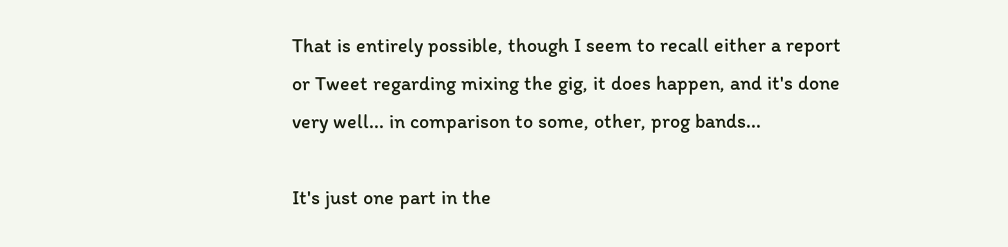That is entirely possible, though I seem to recall either a report or Tweet regarding mixing the gig, it does happen, and it's done very well... in comparison to some, other, prog bands...

It's just one part in the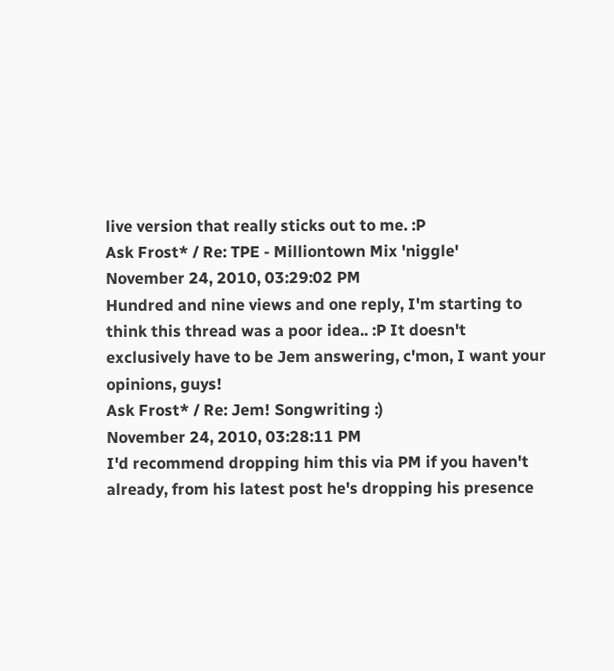live version that really sticks out to me. :P
Ask Frost* / Re: TPE - Milliontown Mix 'niggle'
November 24, 2010, 03:29:02 PM
Hundred and nine views and one reply, I'm starting to think this thread was a poor idea.. :P It doesn't exclusively have to be Jem answering, c'mon, I want your opinions, guys!
Ask Frost* / Re: Jem! Songwriting :)
November 24, 2010, 03:28:11 PM
I'd recommend dropping him this via PM if you haven't already, from his latest post he's dropping his presence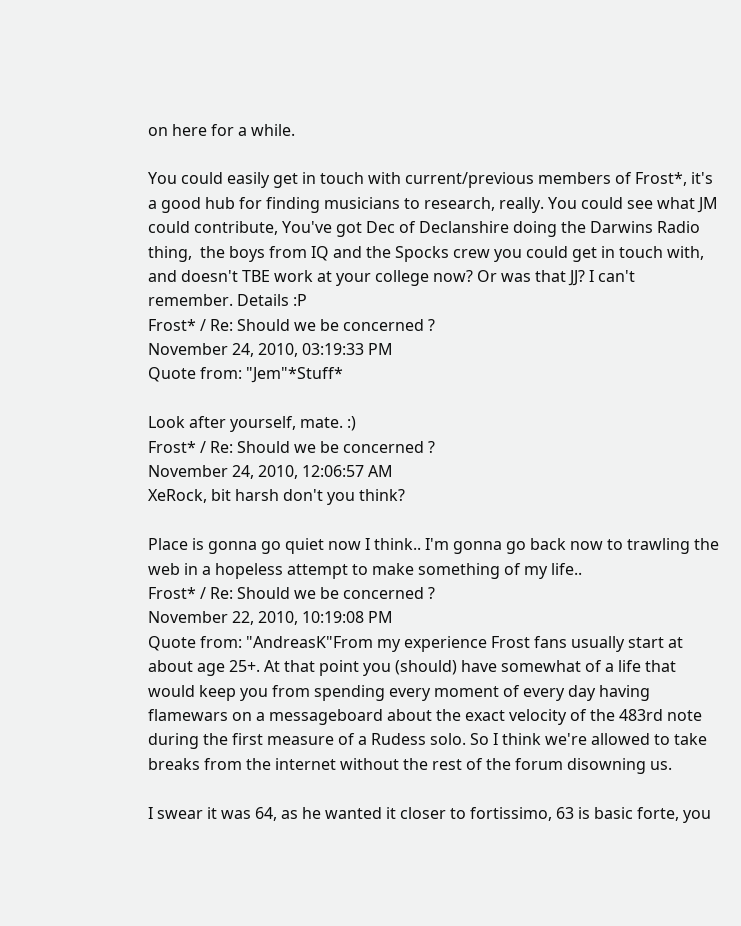on here for a while.

You could easily get in touch with current/previous members of Frost*, it's a good hub for finding musicians to research, really. You could see what JM could contribute, You've got Dec of Declanshire doing the Darwins Radio thing,  the boys from IQ and the Spocks crew you could get in touch with, and doesn't TBE work at your college now? Or was that JJ? I can't remember. Details :P
Frost* / Re: Should we be concerned ?
November 24, 2010, 03:19:33 PM
Quote from: "Jem"*Stuff*

Look after yourself, mate. :)
Frost* / Re: Should we be concerned ?
November 24, 2010, 12:06:57 AM
XeRock, bit harsh don't you think?

Place is gonna go quiet now I think.. I'm gonna go back now to trawling the web in a hopeless attempt to make something of my life..
Frost* / Re: Should we be concerned ?
November 22, 2010, 10:19:08 PM
Quote from: "AndreasK"From my experience Frost fans usually start at about age 25+. At that point you (should) have somewhat of a life that would keep you from spending every moment of every day having flamewars on a messageboard about the exact velocity of the 483rd note during the first measure of a Rudess solo. So I think we're allowed to take breaks from the internet without the rest of the forum disowning us.

I swear it was 64, as he wanted it closer to fortissimo, 63 is basic forte, you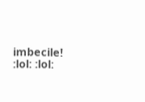imbecile! :lol: :lol: